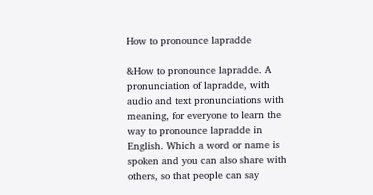How to pronounce lapradde

&How to pronounce lapradde. A pronunciation of lapradde, with audio and text pronunciations with meaning, for everyone to learn the way to pronounce lapradde in English. Which a word or name is spoken and you can also share with others, so that people can say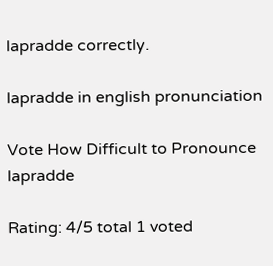lapradde correctly.

lapradde in english pronunciation

Vote How Difficult to Pronounce lapradde

Rating: 4/5 total 1 voted